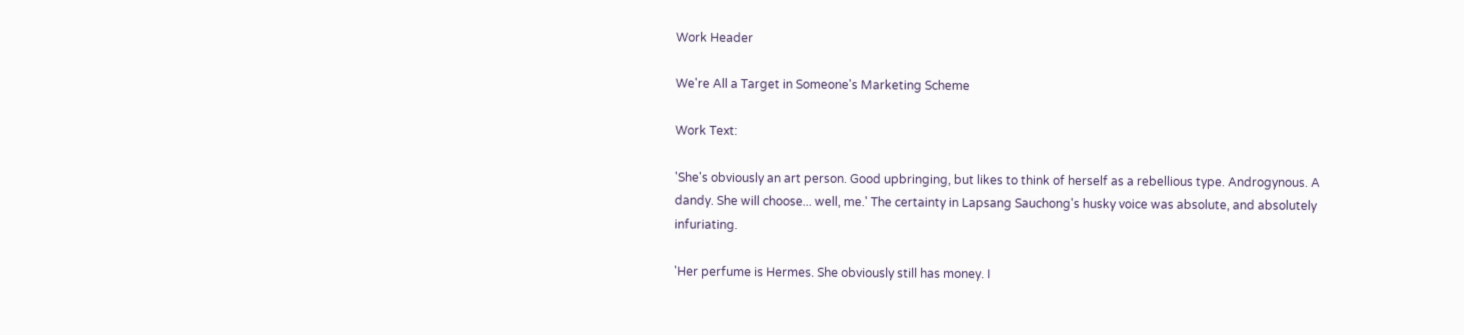Work Header

We're All a Target in Someone's Marketing Scheme

Work Text:

'She's obviously an art person. Good upbringing, but likes to think of herself as a rebellious type. Androgynous. A dandy. She will choose... well, me.' The certainty in Lapsang Sauchong's husky voice was absolute, and absolutely infuriating.

'Her perfume is Hermes. She obviously still has money. I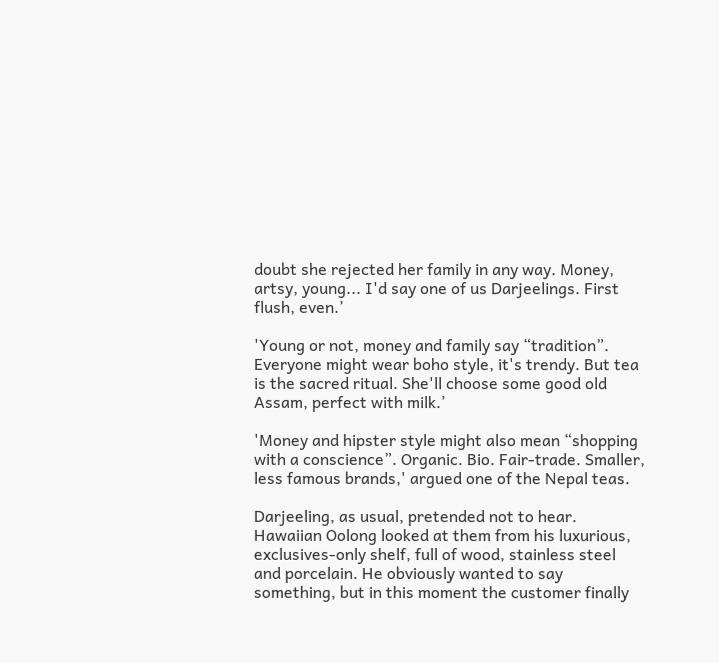doubt she rejected her family in any way. Money, artsy, young... I'd say one of us Darjeelings. First flush, even.’

'Young or not, money and family say “tradition”. Everyone might wear boho style, it's trendy. But tea is the sacred ritual. She'll choose some good old Assam, perfect with milk.’

'Money and hipster style might also mean “shopping with a conscience”. Organic. Bio. Fair-trade. Smaller, less famous brands,' argued one of the Nepal teas.

Darjeeling, as usual, pretended not to hear. Hawaiian Oolong looked at them from his luxurious, exclusives-only shelf, full of wood, stainless steel and porcelain. He obviously wanted to say something, but in this moment the customer finally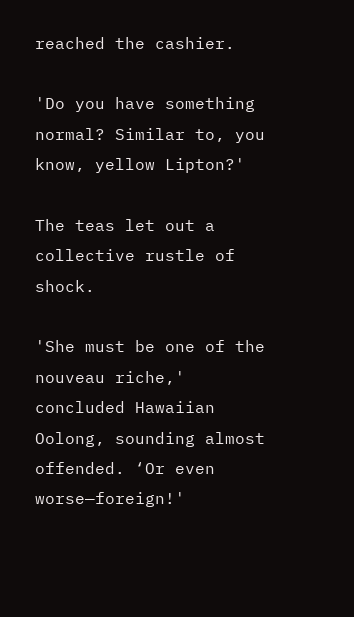reached the cashier.

'Do you have something normal? Similar to, you know, yellow Lipton?'

The teas let out a collective rustle of shock.

'She must be one of the nouveau riche,' concluded Hawaiian Oolong, sounding almost offended. ‘Or even worse—foreign!'